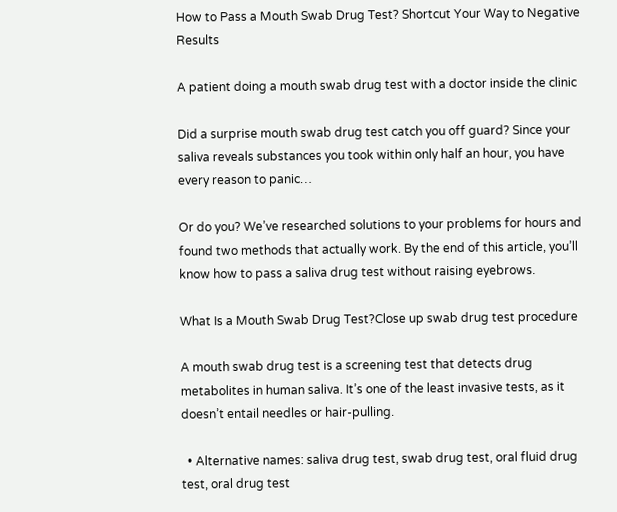How to Pass a Mouth Swab Drug Test? Shortcut Your Way to Negative Results

A patient doing a mouth swab drug test with a doctor inside the clinic

Did a surprise mouth swab drug test catch you off guard? Since your saliva reveals substances you took within only half an hour, you have every reason to panic…

Or do you? We’ve researched solutions to your problems for hours and found two methods that actually work. By the end of this article, you’ll know how to pass a saliva drug test without raising eyebrows.

What Is a Mouth Swab Drug Test?Close up swab drug test procedure

A mouth swab drug test is a screening test that detects drug metabolites in human saliva. It’s one of the least invasive tests, as it doesn’t entail needles or hair-pulling.

  • Alternative names: saliva drug test, swab drug test, oral fluid drug test, oral drug test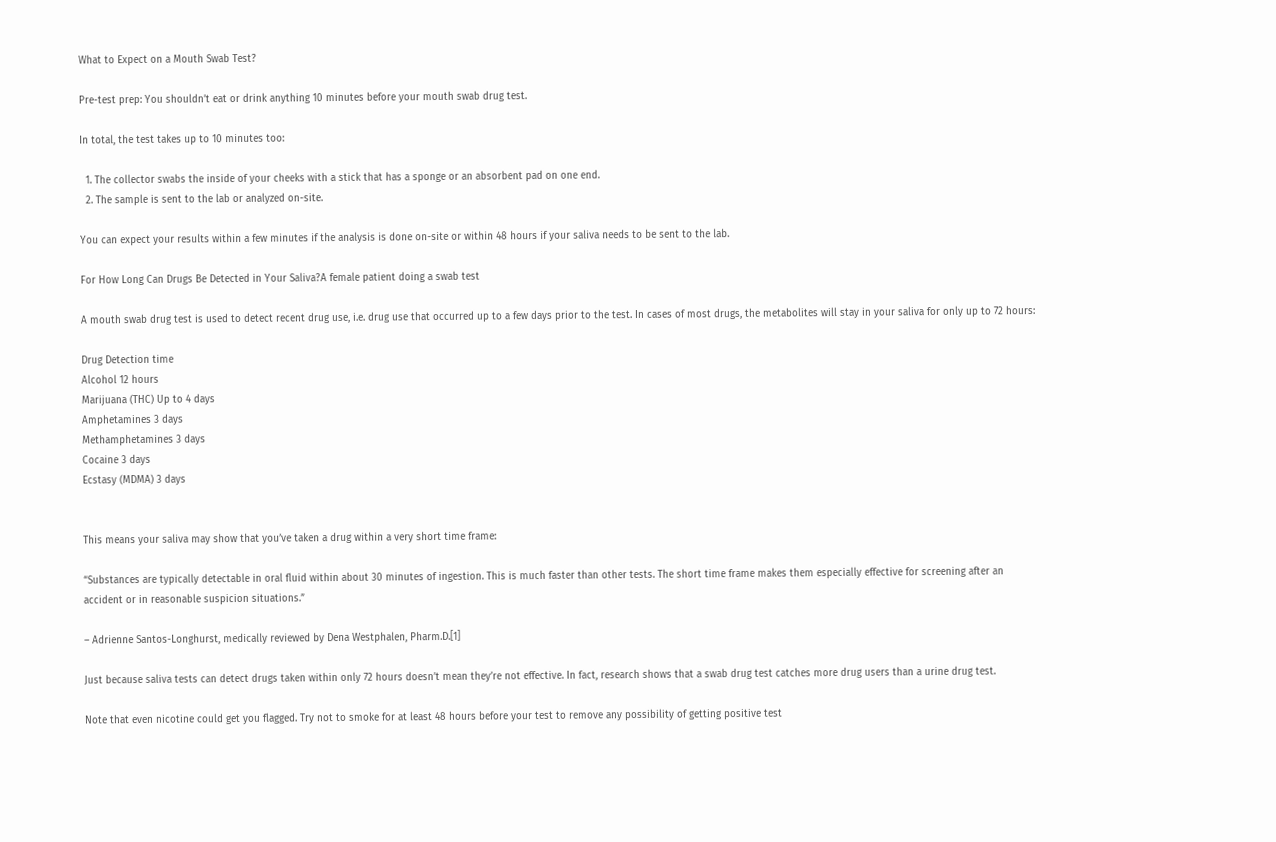What to Expect on a Mouth Swab Test?

Pre-test prep: You shouldn’t eat or drink anything 10 minutes before your mouth swab drug test.

In total, the test takes up to 10 minutes too:

  1. The collector swabs the inside of your cheeks with a stick that has a sponge or an absorbent pad on one end.
  2. The sample is sent to the lab or analyzed on-site.

You can expect your results within a few minutes if the analysis is done on-site or within 48 hours if your saliva needs to be sent to the lab.

For How Long Can Drugs Be Detected in Your Saliva?A female patient doing a swab test

A mouth swab drug test is used to detect recent drug use, i.e. drug use that occurred up to a few days prior to the test. In cases of most drugs, the metabolites will stay in your saliva for only up to 72 hours:

Drug Detection time
Alcohol 12 hours
Marijuana (THC) Up to 4 days
Amphetamines 3 days
Methamphetamines 3 days
Cocaine 3 days
Ecstasy (MDMA) 3 days


This means your saliva may show that you’ve taken a drug within a very short time frame:

“Substances are typically detectable in oral fluid within about 30 minutes of ingestion. This is much faster than other tests. The short time frame makes them especially effective for screening after an accident or in reasonable suspicion situations.”

– Adrienne Santos-Longhurst, medically reviewed by Dena Westphalen, Pharm.D.[1]

Just because saliva tests can detect drugs taken within only 72 hours doesn’t mean they’re not effective. In fact, research shows that a swab drug test catches more drug users than a urine drug test.

Note that even nicotine could get you flagged. Try not to smoke for at least 48 hours before your test to remove any possibility of getting positive test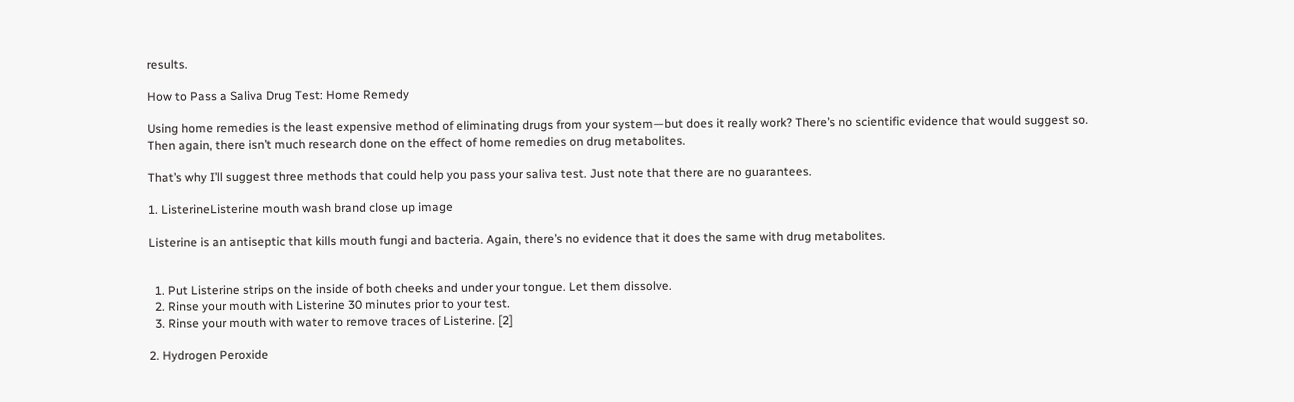results.

How to Pass a Saliva Drug Test: Home Remedy

Using home remedies is the least expensive method of eliminating drugs from your system—but does it really work? There’s no scientific evidence that would suggest so. Then again, there isn’t much research done on the effect of home remedies on drug metabolites.

That’s why I’ll suggest three methods that could help you pass your saliva test. Just note that there are no guarantees.

1. ListerineListerine mouth wash brand close up image

Listerine is an antiseptic that kills mouth fungi and bacteria. Again, there’s no evidence that it does the same with drug metabolites.


  1. Put Listerine strips on the inside of both cheeks and under your tongue. Let them dissolve.
  2. Rinse your mouth with Listerine 30 minutes prior to your test.
  3. Rinse your mouth with water to remove traces of Listerine. [2]

2. Hydrogen Peroxide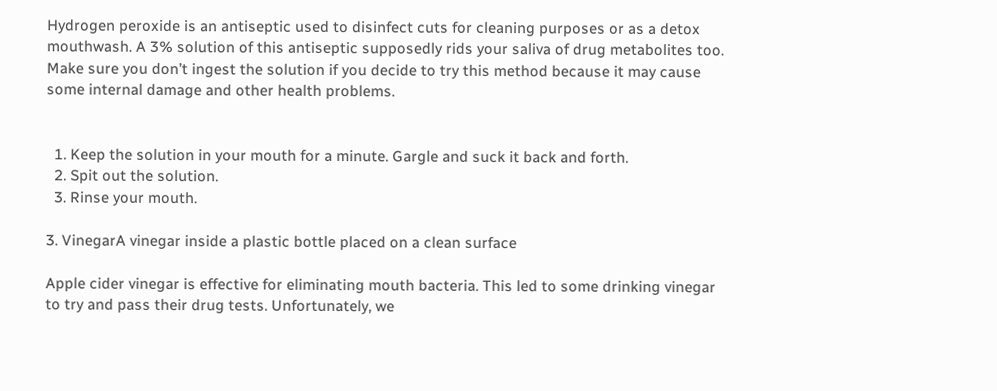Hydrogen peroxide is an antiseptic used to disinfect cuts for cleaning purposes or as a detox mouthwash. A 3% solution of this antiseptic supposedly rids your saliva of drug metabolites too. Make sure you don’t ingest the solution if you decide to try this method because it may cause some internal damage and other health problems.


  1. Keep the solution in your mouth for a minute. Gargle and suck it back and forth.
  2. Spit out the solution.
  3. Rinse your mouth.

3. VinegarA vinegar inside a plastic bottle placed on a clean surface

Apple cider vinegar is effective for eliminating mouth bacteria. This led to some drinking vinegar to try and pass their drug tests. Unfortunately, we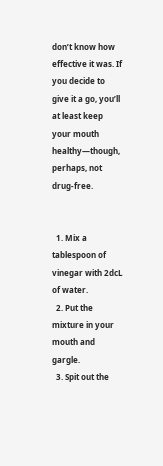don’t know how effective it was. If you decide to give it a go, you’ll at least keep your mouth healthy—though, perhaps, not drug-free.


  1. Mix a tablespoon of vinegar with 2dcL of water.
  2. Put the mixture in your mouth and gargle.
  3. Spit out the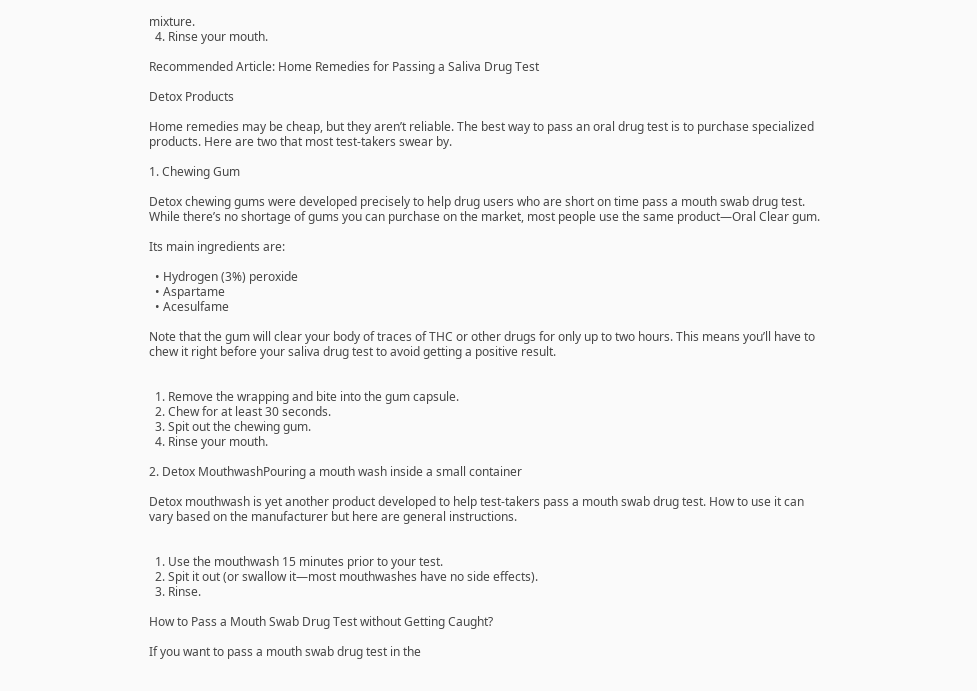mixture.
  4. Rinse your mouth.

Recommended Article: Home Remedies for Passing a Saliva Drug Test

Detox Products

Home remedies may be cheap, but they aren’t reliable. The best way to pass an oral drug test is to purchase specialized products. Here are two that most test-takers swear by.

1. Chewing Gum

Detox chewing gums were developed precisely to help drug users who are short on time pass a mouth swab drug test. While there’s no shortage of gums you can purchase on the market, most people use the same product—Oral Clear gum.

Its main ingredients are:

  • Hydrogen (3%) peroxide
  • Aspartame
  • Acesulfame

Note that the gum will clear your body of traces of THC or other drugs for only up to two hours. This means you’ll have to chew it right before your saliva drug test to avoid getting a positive result.


  1. Remove the wrapping and bite into the gum capsule.
  2. Chew for at least 30 seconds.
  3. Spit out the chewing gum.
  4. Rinse your mouth.

2. Detox MouthwashPouring a mouth wash inside a small container

Detox mouthwash is yet another product developed to help test-takers pass a mouth swab drug test. How to use it can vary based on the manufacturer but here are general instructions.


  1. Use the mouthwash 15 minutes prior to your test.
  2. Spit it out (or swallow it—most mouthwashes have no side effects).
  3. Rinse.

How to Pass a Mouth Swab Drug Test without Getting Caught?

If you want to pass a mouth swab drug test in the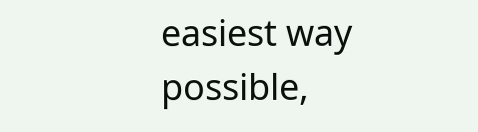easiest way possible,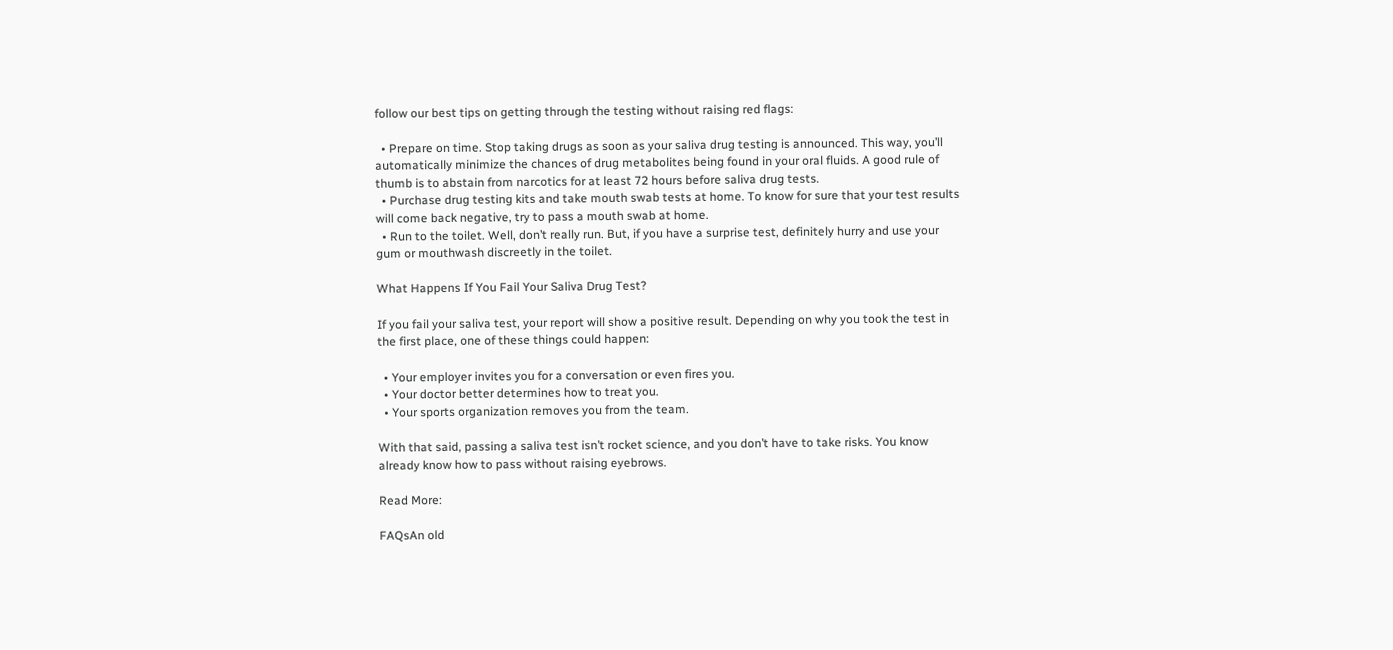follow our best tips on getting through the testing without raising red flags:

  • Prepare on time. Stop taking drugs as soon as your saliva drug testing is announced. This way, you’ll automatically minimize the chances of drug metabolites being found in your oral fluids. A good rule of thumb is to abstain from narcotics for at least 72 hours before saliva drug tests.
  • Purchase drug testing kits and take mouth swab tests at home. To know for sure that your test results will come back negative, try to pass a mouth swab at home.
  • Run to the toilet. Well, don’t really run. But, if you have a surprise test, definitely hurry and use your gum or mouthwash discreetly in the toilet.

What Happens If You Fail Your Saliva Drug Test?

If you fail your saliva test, your report will show a positive result. Depending on why you took the test in the first place, one of these things could happen:

  • Your employer invites you for a conversation or even fires you.
  • Your doctor better determines how to treat you.
  • Your sports organization removes you from the team.

With that said, passing a saliva test isn’t rocket science, and you don’t have to take risks. You know already know how to pass without raising eyebrows.

Read More:

FAQsAn old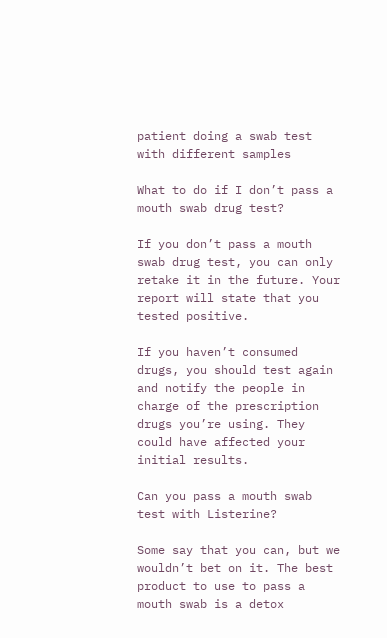patient doing a swab test with different samples

What to do if I don’t pass a mouth swab drug test?

If you don’t pass a mouth swab drug test, you can only retake it in the future. Your report will state that you tested positive.

If you haven’t consumed drugs, you should test again and notify the people in charge of the prescription drugs you’re using. They could have affected your initial results.

Can you pass a mouth swab test with Listerine?

Some say that you can, but we wouldn’t bet on it. The best product to use to pass a mouth swab is a detox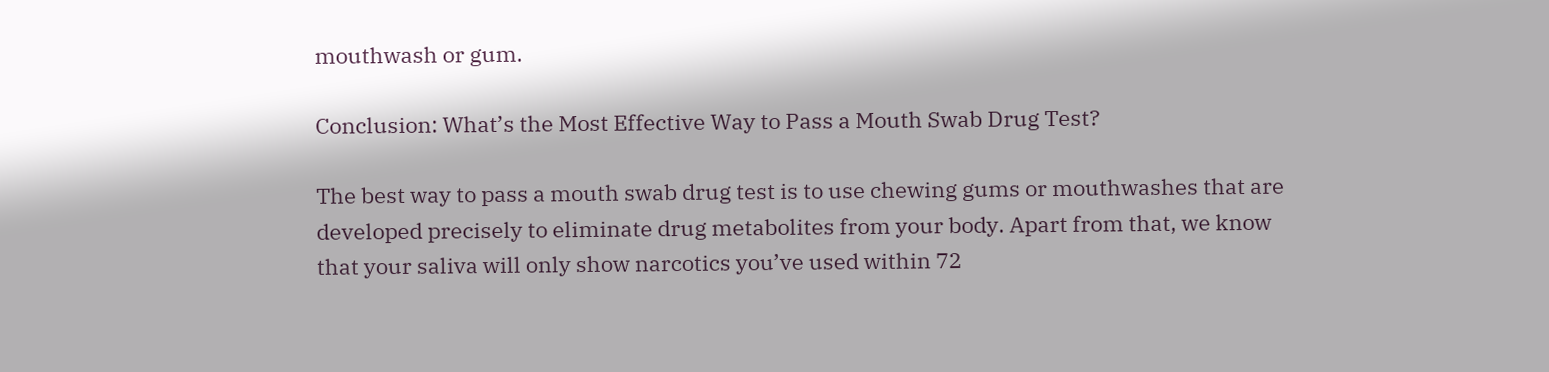mouthwash or gum.

Conclusion: What’s the Most Effective Way to Pass a Mouth Swab Drug Test?

The best way to pass a mouth swab drug test is to use chewing gums or mouthwashes that are developed precisely to eliminate drug metabolites from your body. Apart from that, we know that your saliva will only show narcotics you’ve used within 72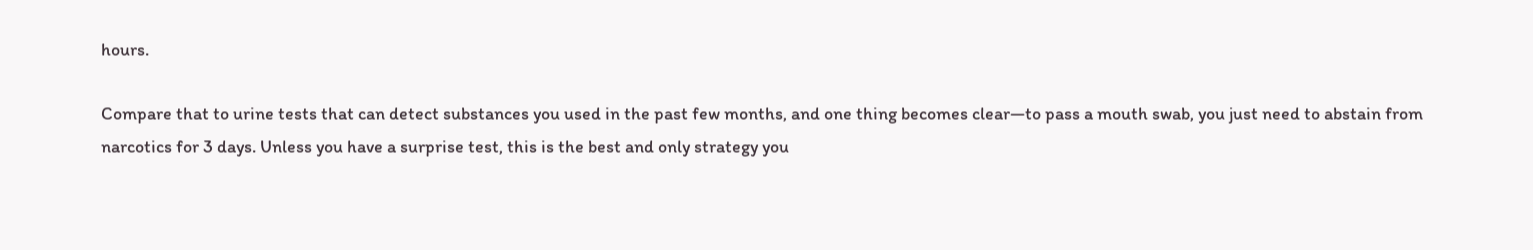hours.

Compare that to urine tests that can detect substances you used in the past few months, and one thing becomes clear—to pass a mouth swab, you just need to abstain from narcotics for 3 days. Unless you have a surprise test, this is the best and only strategy you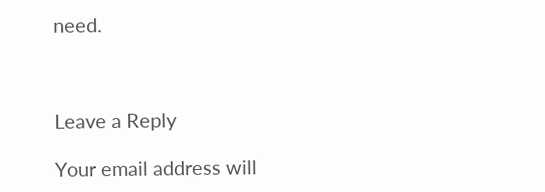need.



Leave a Reply

Your email address will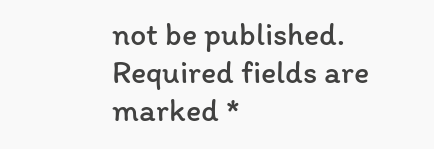not be published. Required fields are marked *